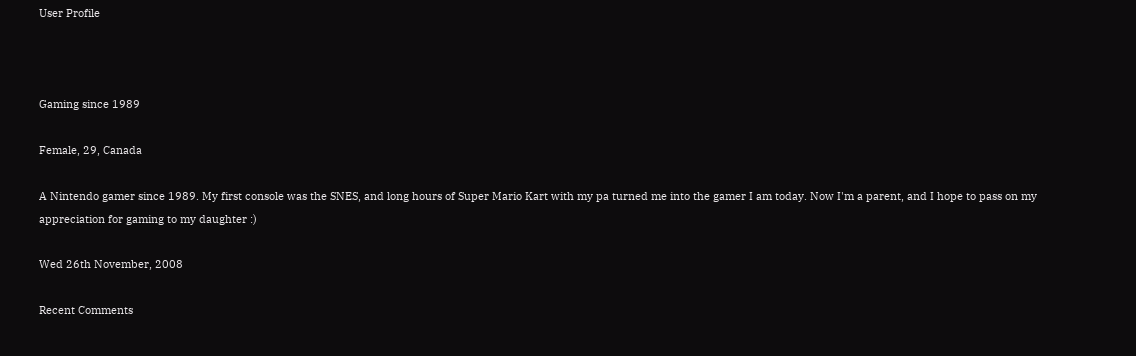User Profile



Gaming since 1989

Female, 29, Canada

A Nintendo gamer since 1989. My first console was the SNES, and long hours of Super Mario Kart with my pa turned me into the gamer I am today. Now I'm a parent, and I hope to pass on my appreciation for gaming to my daughter :)

Wed 26th November, 2008

Recent Comments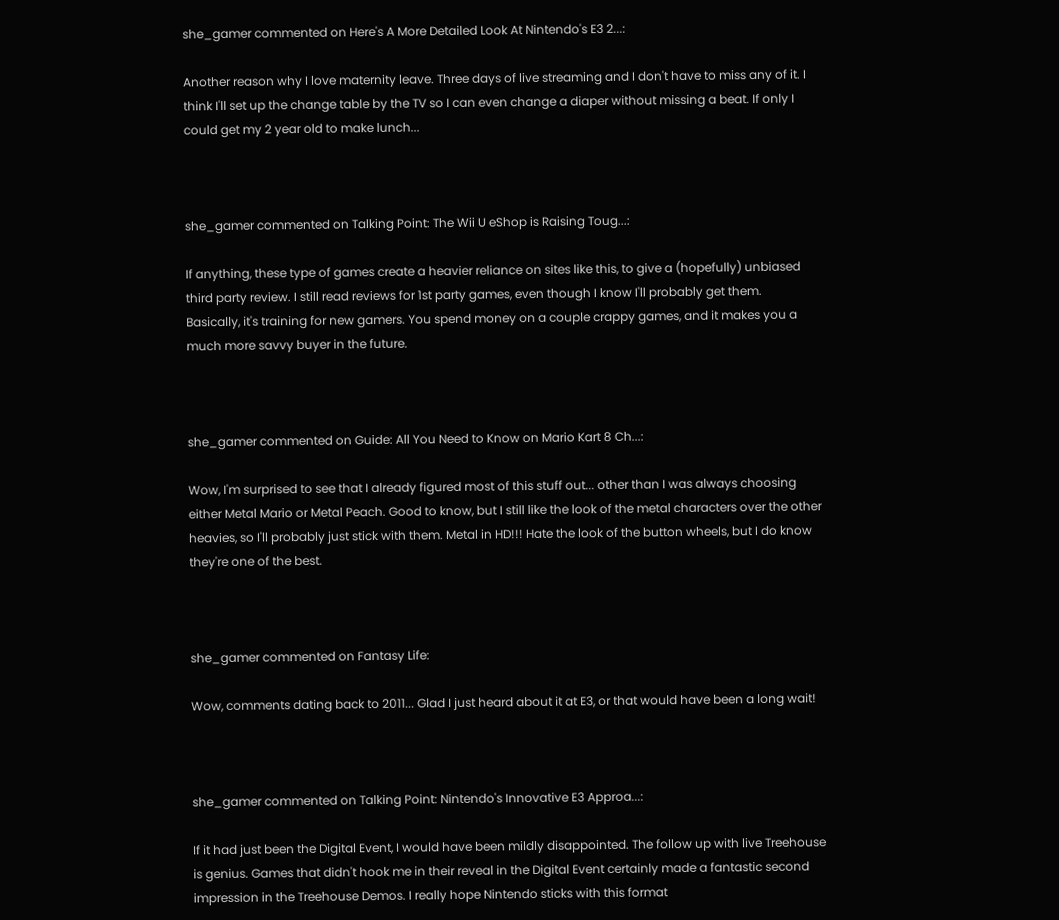she_gamer commented on Here's A More Detailed Look At Nintendo's E3 2...:

Another reason why I love maternity leave. Three days of live streaming and I don't have to miss any of it. I think I'll set up the change table by the TV so I can even change a diaper without missing a beat. If only I could get my 2 year old to make lunch...



she_gamer commented on Talking Point: The Wii U eShop is Raising Toug...:

If anything, these type of games create a heavier reliance on sites like this, to give a (hopefully) unbiased third party review. I still read reviews for 1st party games, even though I know I'll probably get them.
Basically, it's training for new gamers. You spend money on a couple crappy games, and it makes you a much more savvy buyer in the future.



she_gamer commented on Guide: All You Need to Know on Mario Kart 8 Ch...:

Wow, I'm surprised to see that I already figured most of this stuff out... other than I was always choosing either Metal Mario or Metal Peach. Good to know, but I still like the look of the metal characters over the other heavies, so I'll probably just stick with them. Metal in HD!!! Hate the look of the button wheels, but I do know they're one of the best.



she_gamer commented on Fantasy Life:

Wow, comments dating back to 2011... Glad I just heard about it at E3, or that would have been a long wait!



she_gamer commented on Talking Point: Nintendo's Innovative E3 Approa...:

If it had just been the Digital Event, I would have been mildly disappointed. The follow up with live Treehouse is genius. Games that didn't hook me in their reveal in the Digital Event certainly made a fantastic second impression in the Treehouse Demos. I really hope Nintendo sticks with this format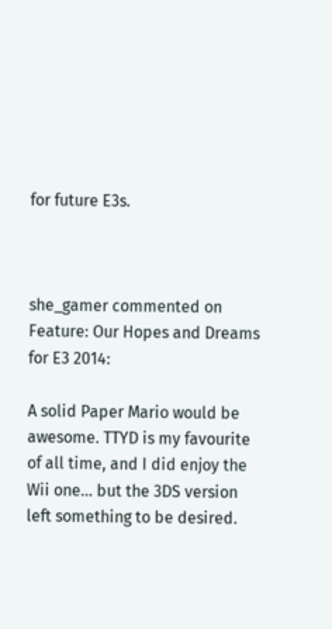for future E3s.



she_gamer commented on Feature: Our Hopes and Dreams for E3 2014:

A solid Paper Mario would be awesome. TTYD is my favourite of all time, and I did enjoy the Wii one... but the 3DS version left something to be desired.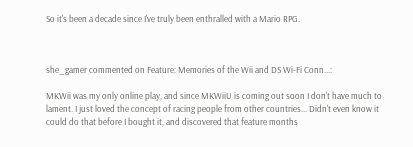So it's been a decade since I've truly been enthralled with a Mario RPG.



she_gamer commented on Feature: Memories of the Wii and DS Wi-Fi Conn...:

MKWii was my only online play, and since MKWiiU is coming out soon I don't have much to lament. I just loved the concept of racing people from other countries... Didn't even know it could do that before I bought it, and discovered that feature months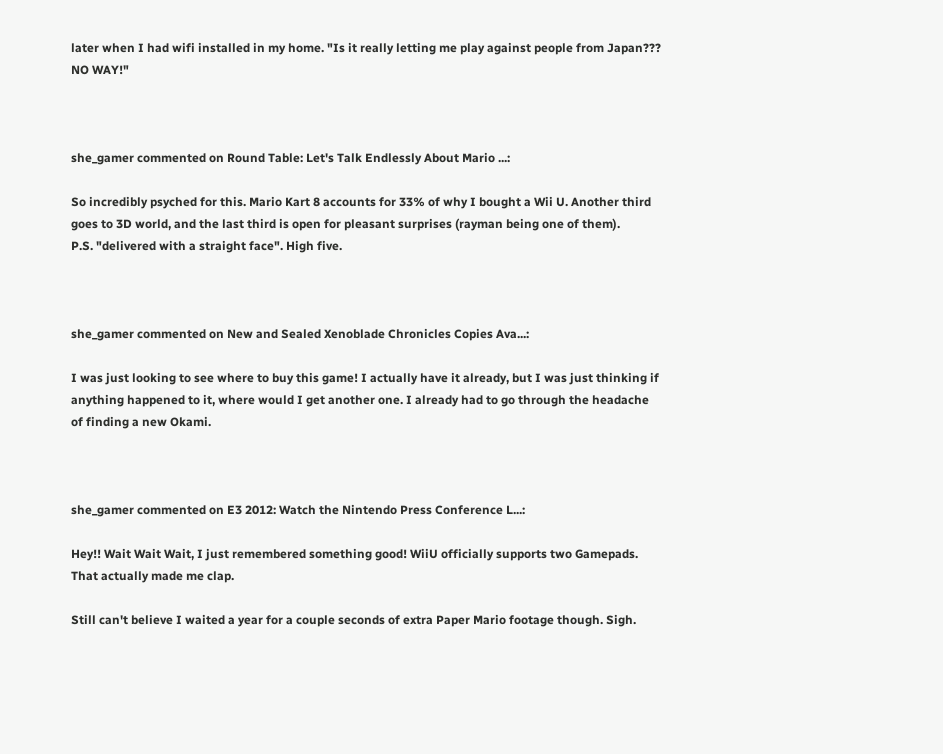later when I had wifi installed in my home. "Is it really letting me play against people from Japan??? NO WAY!"



she_gamer commented on Round Table: Let's Talk Endlessly About Mario ...:

So incredibly psyched for this. Mario Kart 8 accounts for 33% of why I bought a Wii U. Another third goes to 3D world, and the last third is open for pleasant surprises (rayman being one of them).
P.S. "delivered with a straight face". High five.



she_gamer commented on New and Sealed Xenoblade Chronicles Copies Ava...:

I was just looking to see where to buy this game! I actually have it already, but I was just thinking if anything happened to it, where would I get another one. I already had to go through the headache of finding a new Okami.



she_gamer commented on E3 2012: Watch the Nintendo Press Conference L...:

Hey!! Wait Wait Wait, I just remembered something good! WiiU officially supports two Gamepads. That actually made me clap.

Still can't believe I waited a year for a couple seconds of extra Paper Mario footage though. Sigh.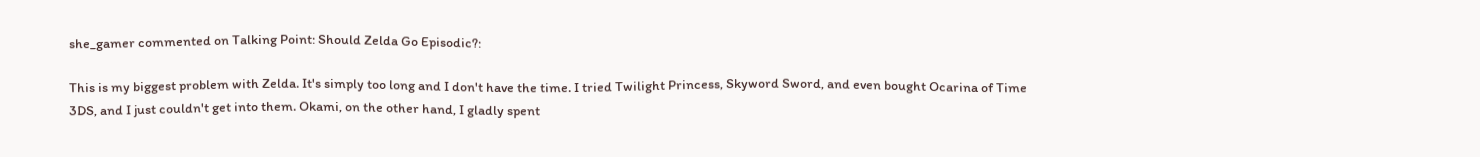she_gamer commented on Talking Point: Should Zelda Go Episodic?:

This is my biggest problem with Zelda. It's simply too long and I don't have the time. I tried Twilight Princess, Skyword Sword, and even bought Ocarina of Time 3DS, and I just couldn't get into them. Okami, on the other hand, I gladly spent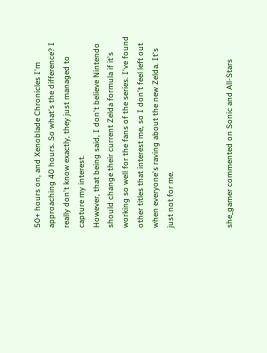50+ hours on, and Xenoblade Chronicles I'm approaching 40 hours. So what's the difference? I really don't know exactly, they just managed to capture my interest.
However, that being said, I don't believe Nintendo should change their current Zelda formula if it's working so well for the fans of the series. I've found other titles that interest me, so I don't feel left out when everyone's raving about the new Zelda. It's just not for me.



she_gamer commented on Sonic and All-Stars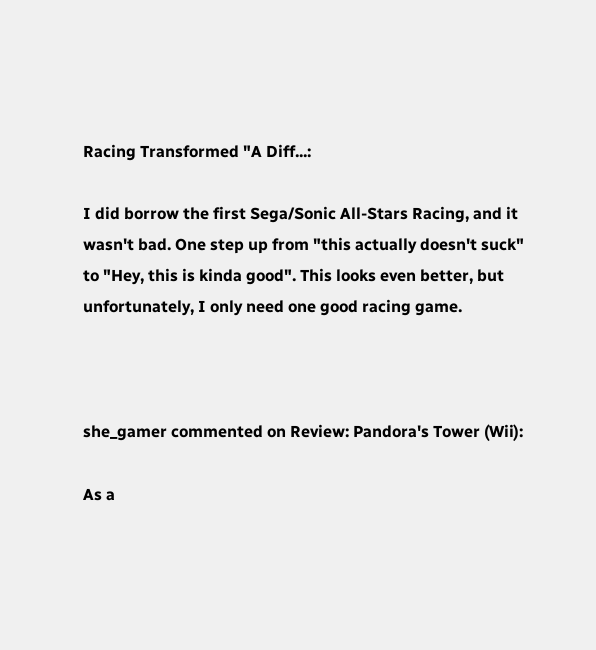Racing Transformed "A Diff...:

I did borrow the first Sega/Sonic All-Stars Racing, and it wasn't bad. One step up from "this actually doesn't suck" to "Hey, this is kinda good". This looks even better, but unfortunately, I only need one good racing game.



she_gamer commented on Review: Pandora's Tower (Wii):

As a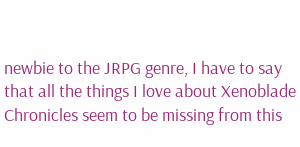newbie to the JRPG genre, I have to say that all the things I love about Xenoblade Chronicles seem to be missing from this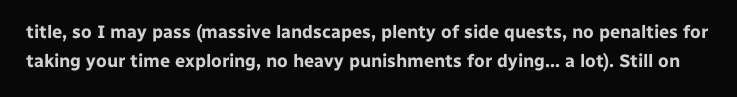title, so I may pass (massive landscapes, plenty of side quests, no penalties for taking your time exploring, no heavy punishments for dying... a lot). Still on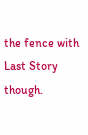the fence with Last Story though.